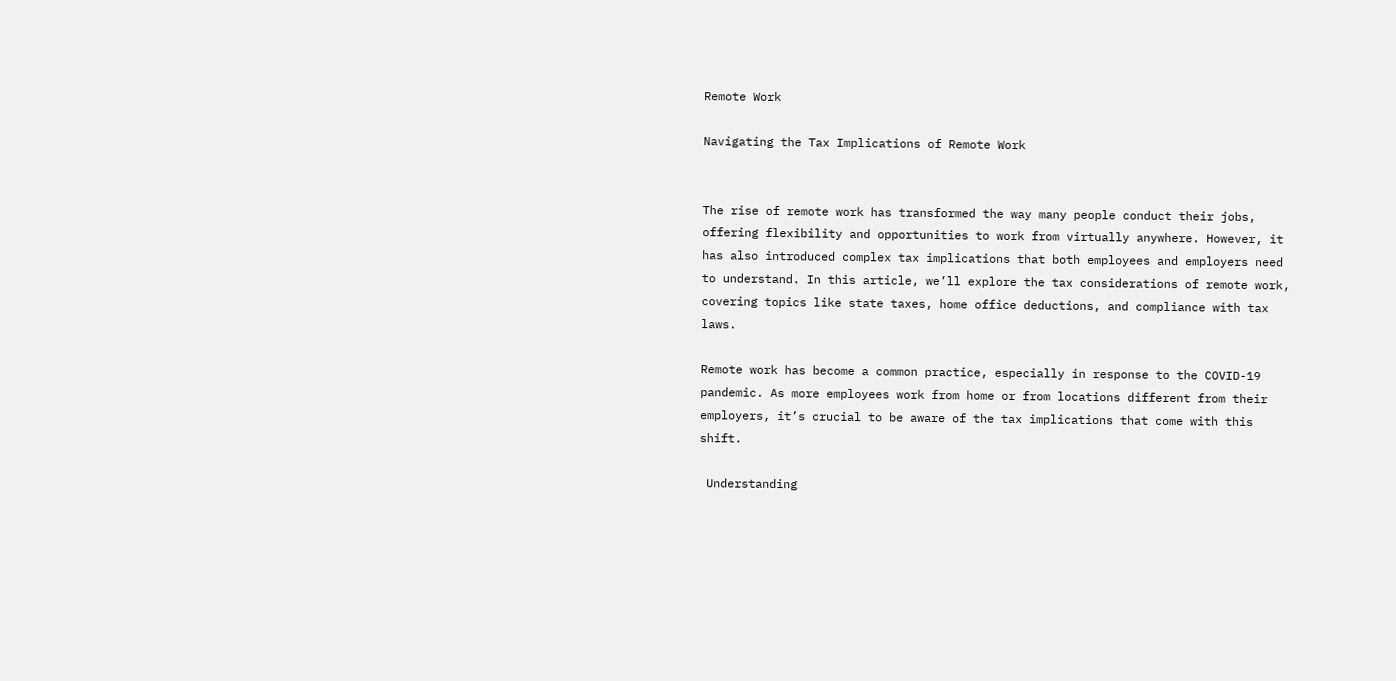Remote Work

Navigating the Tax Implications of Remote Work


The rise of remote work has transformed the way many people conduct their jobs, offering flexibility and opportunities to work from virtually anywhere. However, it has also introduced complex tax implications that both employees and employers need to understand. In this article, we’ll explore the tax considerations of remote work, covering topics like state taxes, home office deductions, and compliance with tax laws.

Remote work has become a common practice, especially in response to the COVID-19 pandemic. As more employees work from home or from locations different from their employers, it’s crucial to be aware of the tax implications that come with this shift.

 Understanding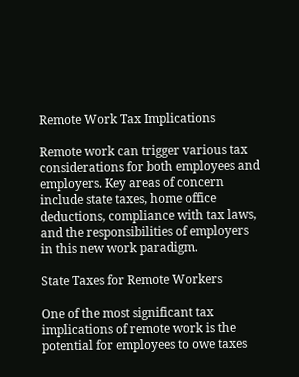Remote Work Tax Implications

Remote work can trigger various tax considerations for both employees and employers. Key areas of concern include state taxes, home office deductions, compliance with tax laws, and the responsibilities of employers in this new work paradigm.

State Taxes for Remote Workers

One of the most significant tax implications of remote work is the potential for employees to owe taxes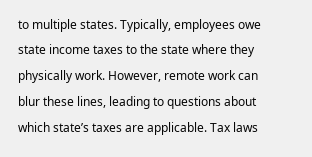to multiple states. Typically, employees owe state income taxes to the state where they physically work. However, remote work can blur these lines, leading to questions about which state’s taxes are applicable. Tax laws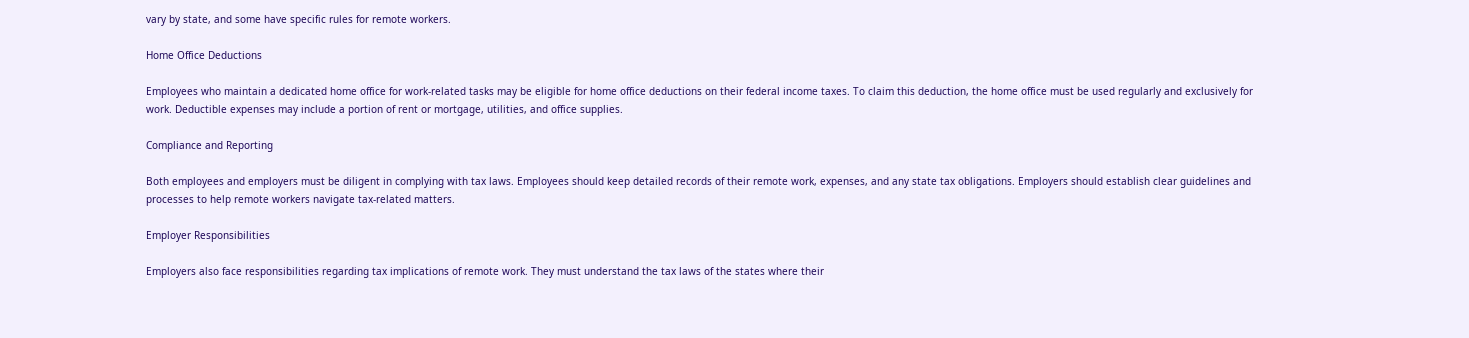vary by state, and some have specific rules for remote workers.

Home Office Deductions

Employees who maintain a dedicated home office for work-related tasks may be eligible for home office deductions on their federal income taxes. To claim this deduction, the home office must be used regularly and exclusively for work. Deductible expenses may include a portion of rent or mortgage, utilities, and office supplies.

Compliance and Reporting

Both employees and employers must be diligent in complying with tax laws. Employees should keep detailed records of their remote work, expenses, and any state tax obligations. Employers should establish clear guidelines and processes to help remote workers navigate tax-related matters.

Employer Responsibilities

Employers also face responsibilities regarding tax implications of remote work. They must understand the tax laws of the states where their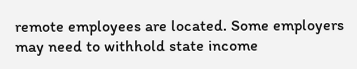remote employees are located. Some employers may need to withhold state income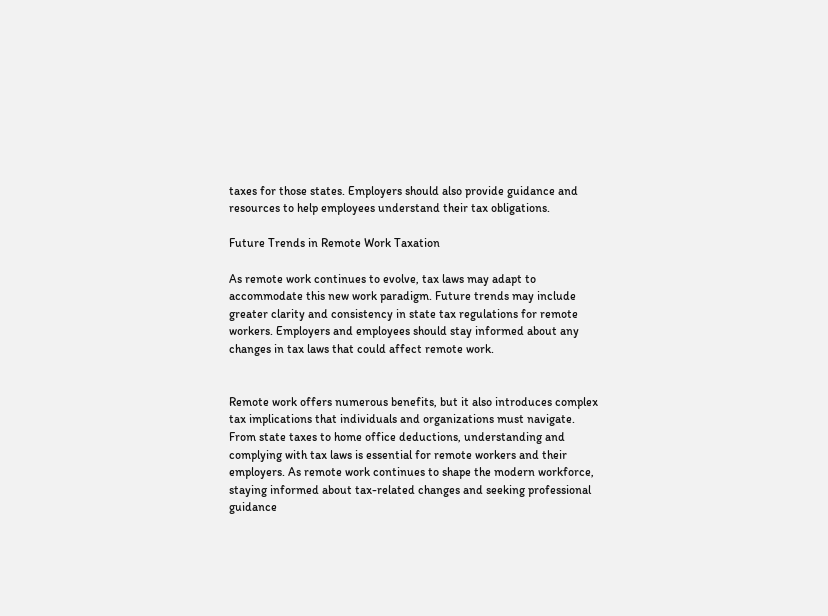taxes for those states. Employers should also provide guidance and resources to help employees understand their tax obligations.

Future Trends in Remote Work Taxation

As remote work continues to evolve, tax laws may adapt to accommodate this new work paradigm. Future trends may include greater clarity and consistency in state tax regulations for remote workers. Employers and employees should stay informed about any changes in tax laws that could affect remote work.


Remote work offers numerous benefits, but it also introduces complex tax implications that individuals and organizations must navigate. From state taxes to home office deductions, understanding and complying with tax laws is essential for remote workers and their employers. As remote work continues to shape the modern workforce, staying informed about tax-related changes and seeking professional guidance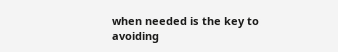when needed is the key to avoiding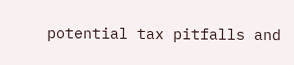potential tax pitfalls and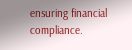ensuring financial compliance.